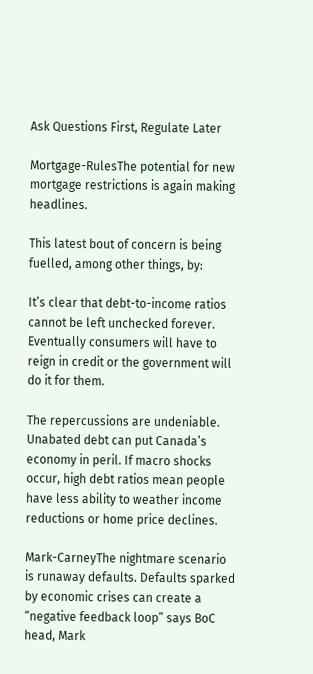Ask Questions First, Regulate Later

Mortgage-RulesThe potential for new mortgage restrictions is again making headlines.

This latest bout of concern is being fuelled, among other things, by:

It’s clear that debt-to-income ratios cannot be left unchecked forever. Eventually consumers will have to reign in credit or the government will do it for them.

The repercussions are undeniable. Unabated debt can put Canada’s economy in peril. If macro shocks occur, high debt ratios mean people have less ability to weather income reductions or home price declines.

Mark-CarneyThe nightmare scenario is runaway defaults. Defaults sparked by economic crises can create a “negative feedback loop” says BoC head, Mark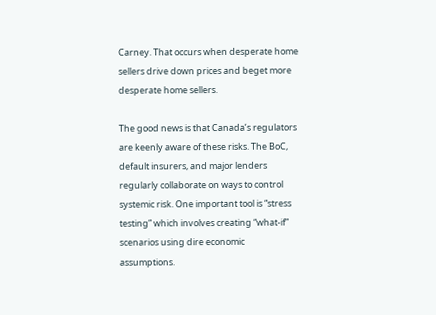Carney. That occurs when desperate home sellers drive down prices and beget more desperate home sellers.

The good news is that Canada’s regulators are keenly aware of these risks. The BoC, default insurers, and major lenders regularly collaborate on ways to control systemic risk. One important tool is “stress testing” which involves creating “what-if” scenarios using dire economic assumptions.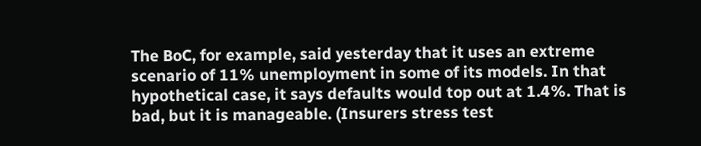The BoC, for example, said yesterday that it uses an extreme scenario of 11% unemployment in some of its models. In that hypothetical case, it says defaults would top out at 1.4%. That is bad, but it is manageable. (Insurers stress test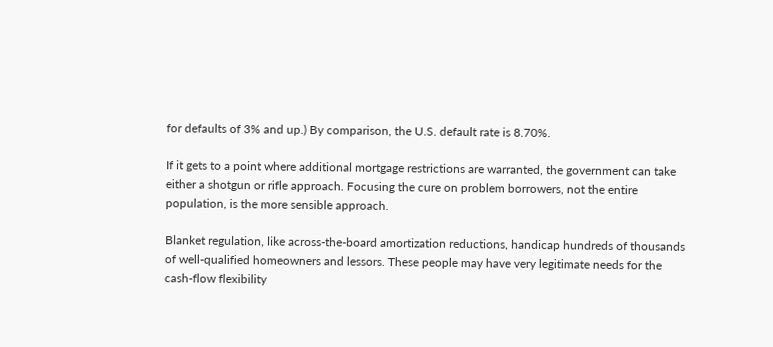for defaults of 3% and up.) By comparison, the U.S. default rate is 8.70%.

If it gets to a point where additional mortgage restrictions are warranted, the government can take either a shotgun or rifle approach. Focusing the cure on problem borrowers, not the entire population, is the more sensible approach.

Blanket regulation, like across-the-board amortization reductions, handicap hundreds of thousands of well-qualified homeowners and lessors. These people may have very legitimate needs for the cash-flow flexibility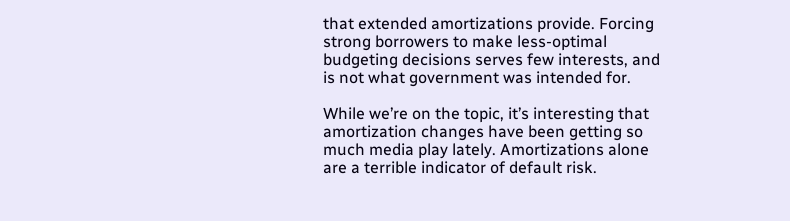that extended amortizations provide. Forcing strong borrowers to make less-optimal budgeting decisions serves few interests, and is not what government was intended for.

While we’re on the topic, it’s interesting that amortization changes have been getting so much media play lately. Amortizations alone are a terrible indicator of default risk.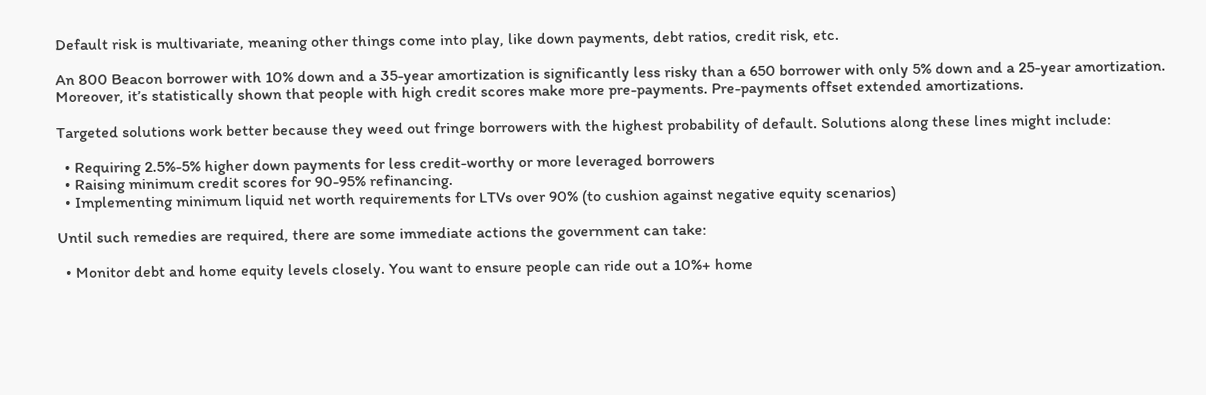Default risk is multivariate, meaning other things come into play, like down payments, debt ratios, credit risk, etc.

An 800 Beacon borrower with 10% down and a 35-year amortization is significantly less risky than a 650 borrower with only 5% down and a 25-year amortization. Moreover, it’s statistically shown that people with high credit scores make more pre-payments. Pre-payments offset extended amortizations.

Targeted solutions work better because they weed out fringe borrowers with the highest probability of default. Solutions along these lines might include:

  • Requiring 2.5%-5% higher down payments for less credit-worthy or more leveraged borrowers
  • Raising minimum credit scores for 90-95% refinancing.
  • Implementing minimum liquid net worth requirements for LTVs over 90% (to cushion against negative equity scenarios)

Until such remedies are required, there are some immediate actions the government can take:

  • Monitor debt and home equity levels closely. You want to ensure people can ride out a 10%+ home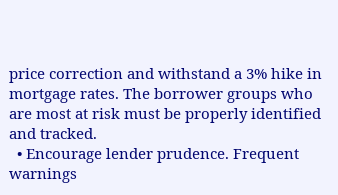price correction and withstand a 3% hike in mortgage rates. The borrower groups who are most at risk must be properly identified and tracked.
  • Encourage lender prudence. Frequent warnings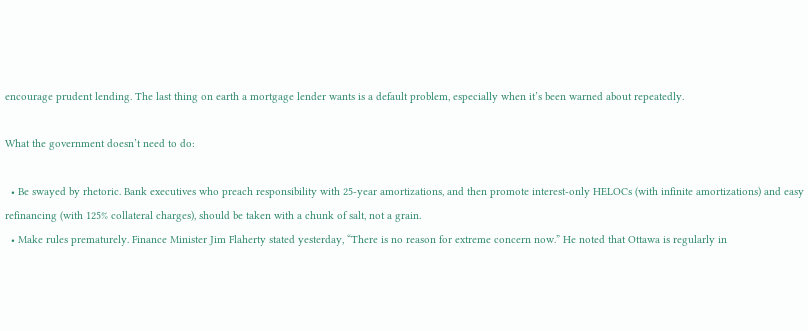encourage prudent lending. The last thing on earth a mortgage lender wants is a default problem, especially when it’s been warned about repeatedly.

What the government doesn’t need to do:

  • Be swayed by rhetoric. Bank executives who preach responsibility with 25-year amortizations, and then promote interest-only HELOCs (with infinite amortizations) and easy refinancing (with 125% collateral charges), should be taken with a chunk of salt, not a grain.
  • Make rules prematurely. Finance Minister Jim Flaherty stated yesterday, “There is no reason for extreme concern now.” He noted that Ottawa is regularly in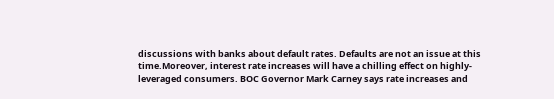discussions with banks about default rates. Defaults are not an issue at this time.Moreover, interest rate increases will have a chilling effect on highly-leveraged consumers. BOC Governor Mark Carney says rate increases and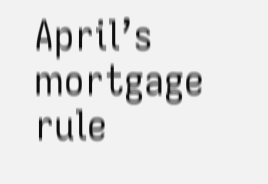April’s mortgage rule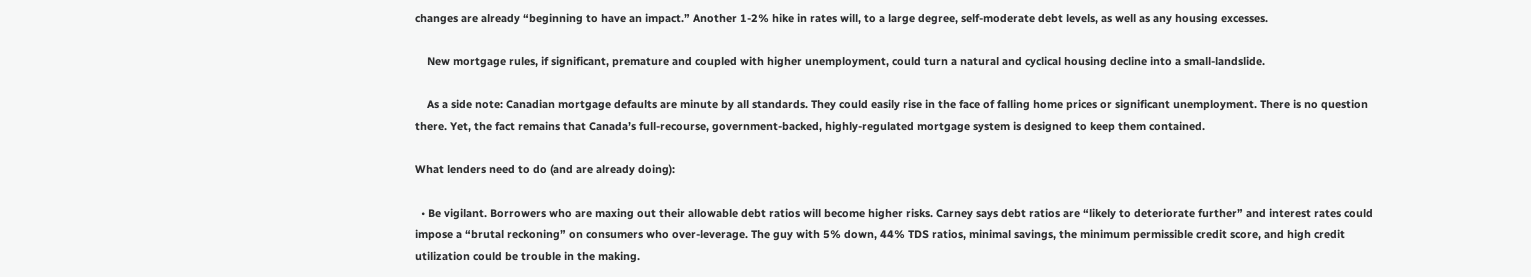changes are already “beginning to have an impact.” Another 1-2% hike in rates will, to a large degree, self-moderate debt levels, as well as any housing excesses.

    New mortgage rules, if significant, premature and coupled with higher unemployment, could turn a natural and cyclical housing decline into a small-landslide.

    As a side note: Canadian mortgage defaults are minute by all standards. They could easily rise in the face of falling home prices or significant unemployment. There is no question there. Yet, the fact remains that Canada’s full-recourse, government-backed, highly-regulated mortgage system is designed to keep them contained.

What lenders need to do (and are already doing):

  • Be vigilant. Borrowers who are maxing out their allowable debt ratios will become higher risks. Carney says debt ratios are “likely to deteriorate further” and interest rates could impose a “brutal reckoning” on consumers who over-leverage. The guy with 5% down, 44% TDS ratios, minimal savings, the minimum permissible credit score, and high credit utilization could be trouble in the making.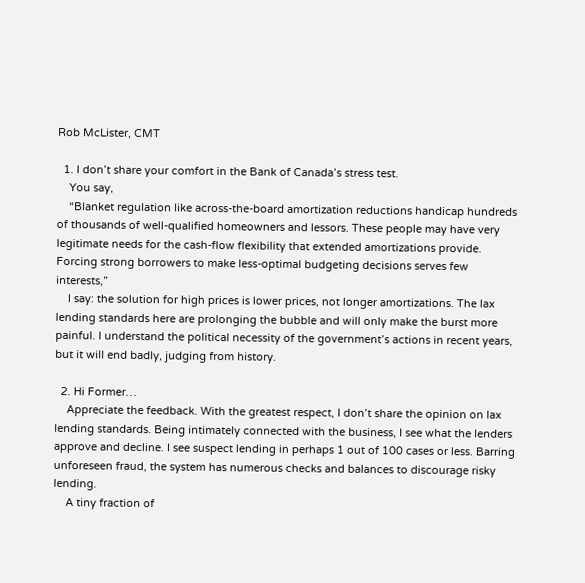Rob McLister, CMT

  1. I don’t share your comfort in the Bank of Canada’s stress test.
    You say,
    “Blanket regulation like across-the-board amortization reductions handicap hundreds of thousands of well-qualified homeowners and lessors. These people may have very legitimate needs for the cash-flow flexibility that extended amortizations provide. Forcing strong borrowers to make less-optimal budgeting decisions serves few interests,”
    I say: the solution for high prices is lower prices, not longer amortizations. The lax lending standards here are prolonging the bubble and will only make the burst more painful. I understand the political necessity of the government’s actions in recent years, but it will end badly, judging from history.

  2. Hi Former…
    Appreciate the feedback. With the greatest respect, I don’t share the opinion on lax lending standards. Being intimately connected with the business, I see what the lenders approve and decline. I see suspect lending in perhaps 1 out of 100 cases or less. Barring unforeseen fraud, the system has numerous checks and balances to discourage risky lending.
    A tiny fraction of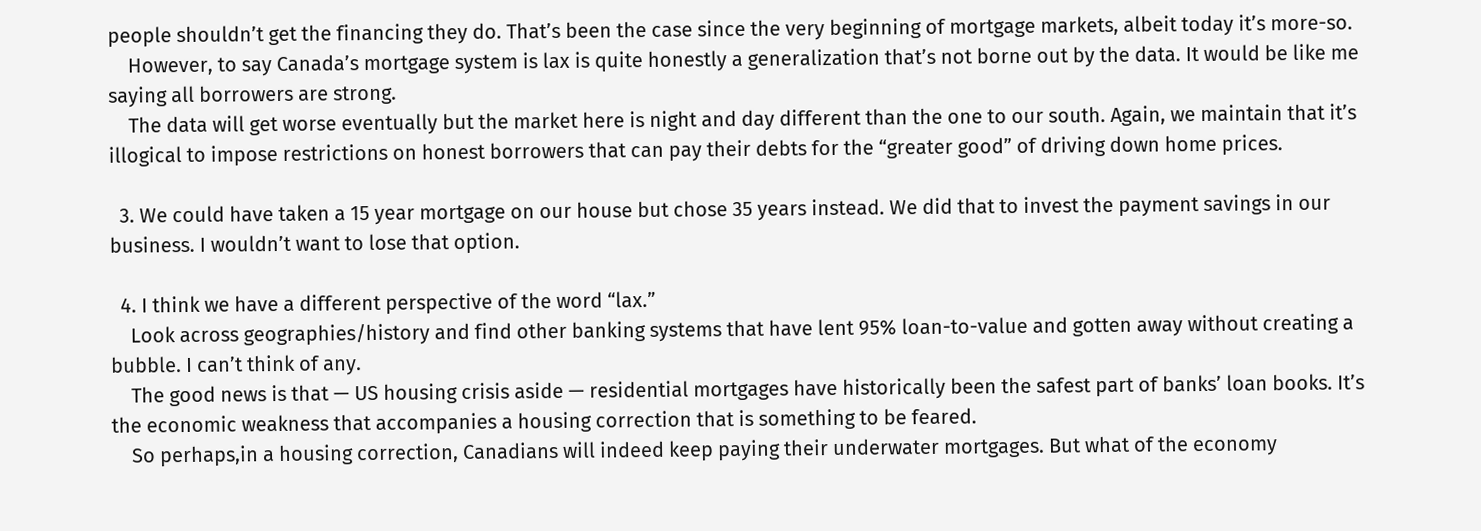people shouldn’t get the financing they do. That’s been the case since the very beginning of mortgage markets, albeit today it’s more-so.
    However, to say Canada’s mortgage system is lax is quite honestly a generalization that’s not borne out by the data. It would be like me saying all borrowers are strong.
    The data will get worse eventually but the market here is night and day different than the one to our south. Again, we maintain that it’s illogical to impose restrictions on honest borrowers that can pay their debts for the “greater good” of driving down home prices.

  3. We could have taken a 15 year mortgage on our house but chose 35 years instead. We did that to invest the payment savings in our business. I wouldn’t want to lose that option.

  4. I think we have a different perspective of the word “lax.”
    Look across geographies/history and find other banking systems that have lent 95% loan-to-value and gotten away without creating a bubble. I can’t think of any.
    The good news is that — US housing crisis aside — residential mortgages have historically been the safest part of banks’ loan books. It’s the economic weakness that accompanies a housing correction that is something to be feared.
    So perhaps,in a housing correction, Canadians will indeed keep paying their underwater mortgages. But what of the economy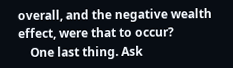overall, and the negative wealth effect, were that to occur?
    One last thing. Ask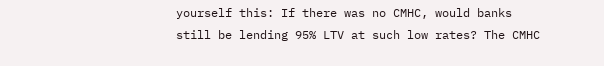yourself this: If there was no CMHC, would banks still be lending 95% LTV at such low rates? The CMHC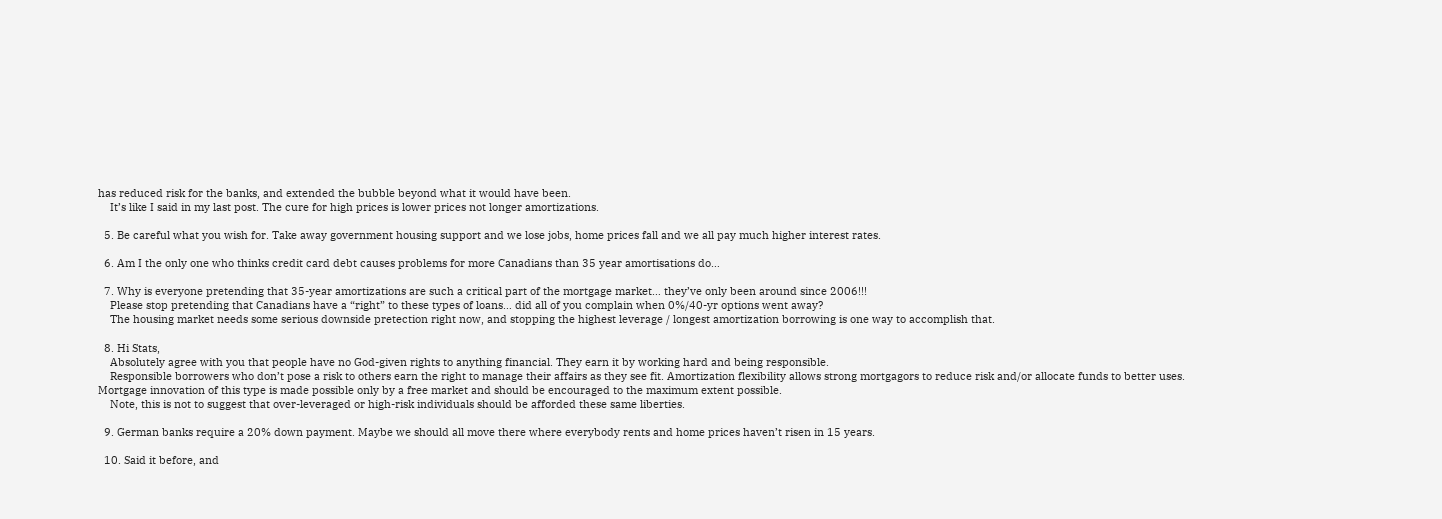has reduced risk for the banks, and extended the bubble beyond what it would have been.
    It’s like I said in my last post. The cure for high prices is lower prices not longer amortizations.

  5. Be careful what you wish for. Take away government housing support and we lose jobs, home prices fall and we all pay much higher interest rates.

  6. Am I the only one who thinks credit card debt causes problems for more Canadians than 35 year amortisations do…

  7. Why is everyone pretending that 35-year amortizations are such a critical part of the mortgage market… they’ve only been around since 2006!!!
    Please stop pretending that Canadians have a “right” to these types of loans… did all of you complain when 0%/40-yr options went away?
    The housing market needs some serious downside pretection right now, and stopping the highest leverage / longest amortization borrowing is one way to accomplish that.

  8. Hi Stats,
    Absolutely agree with you that people have no God-given rights to anything financial. They earn it by working hard and being responsible.
    Responsible borrowers who don’t pose a risk to others earn the right to manage their affairs as they see fit. Amortization flexibility allows strong mortgagors to reduce risk and/or allocate funds to better uses. Mortgage innovation of this type is made possible only by a free market and should be encouraged to the maximum extent possible.
    Note, this is not to suggest that over-leveraged or high-risk individuals should be afforded these same liberties.

  9. German banks require a 20% down payment. Maybe we should all move there where everybody rents and home prices haven’t risen in 15 years.

  10. Said it before, and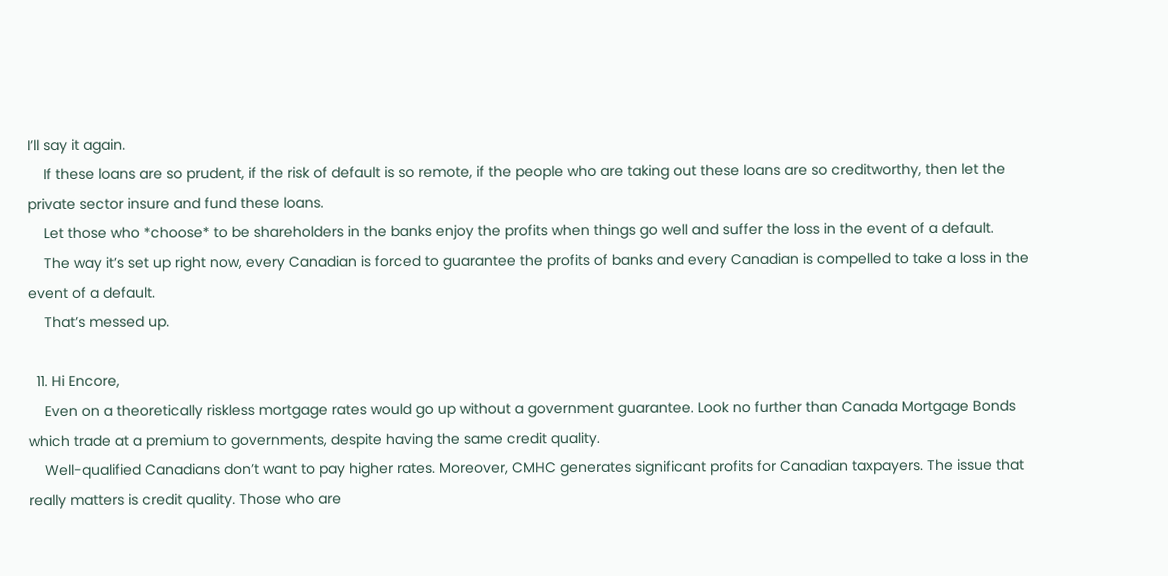I’ll say it again.
    If these loans are so prudent, if the risk of default is so remote, if the people who are taking out these loans are so creditworthy, then let the private sector insure and fund these loans.
    Let those who *choose* to be shareholders in the banks enjoy the profits when things go well and suffer the loss in the event of a default.
    The way it’s set up right now, every Canadian is forced to guarantee the profits of banks and every Canadian is compelled to take a loss in the event of a default.
    That’s messed up.

  11. Hi Encore,
    Even on a theoretically riskless mortgage rates would go up without a government guarantee. Look no further than Canada Mortgage Bonds which trade at a premium to governments, despite having the same credit quality.
    Well-qualified Canadians don’t want to pay higher rates. Moreover, CMHC generates significant profits for Canadian taxpayers. The issue that really matters is credit quality. Those who are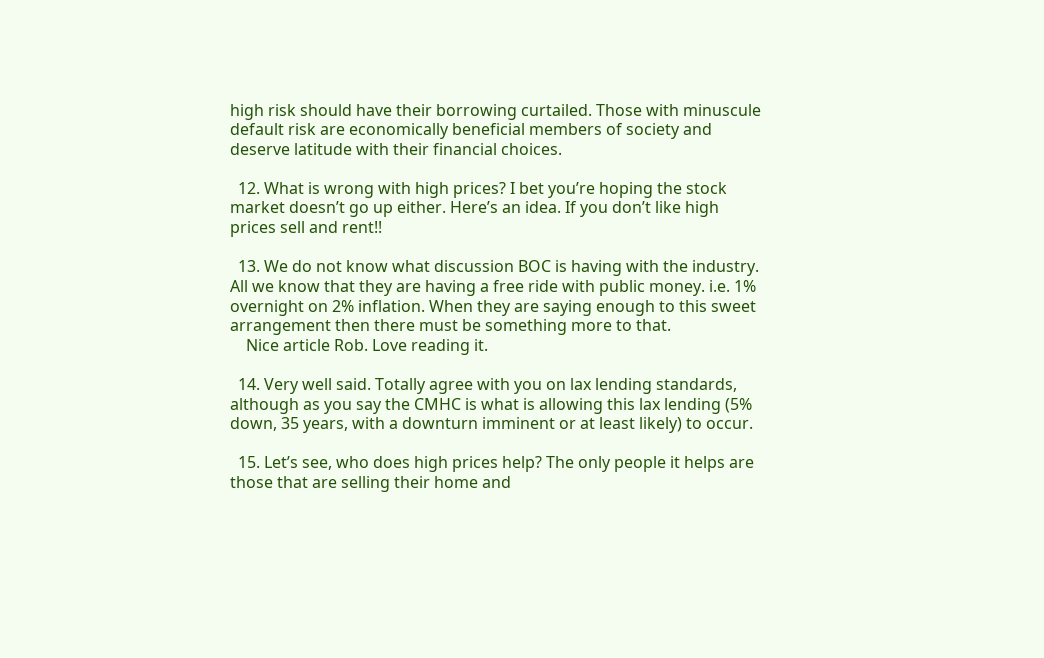high risk should have their borrowing curtailed. Those with minuscule default risk are economically beneficial members of society and deserve latitude with their financial choices.

  12. What is wrong with high prices? I bet you’re hoping the stock market doesn’t go up either. Here’s an idea. If you don’t like high prices sell and rent!!

  13. We do not know what discussion BOC is having with the industry. All we know that they are having a free ride with public money. i.e. 1% overnight on 2% inflation. When they are saying enough to this sweet arrangement then there must be something more to that.
    Nice article Rob. Love reading it.

  14. Very well said. Totally agree with you on lax lending standards, although as you say the CMHC is what is allowing this lax lending (5% down, 35 years, with a downturn imminent or at least likely) to occur.

  15. Let’s see, who does high prices help? The only people it helps are those that are selling their home and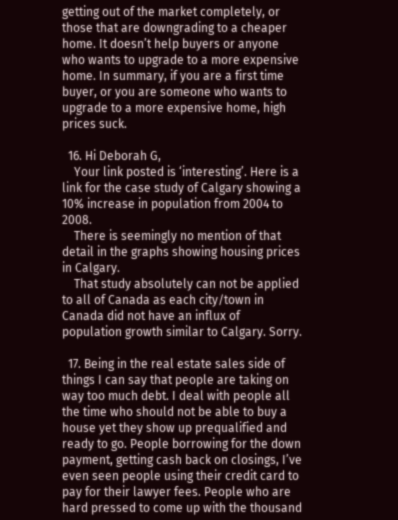getting out of the market completely, or those that are downgrading to a cheaper home. It doesn’t help buyers or anyone who wants to upgrade to a more expensive home. In summary, if you are a first time buyer, or you are someone who wants to upgrade to a more expensive home, high prices suck.

  16. Hi Deborah G,
    Your link posted is ‘interesting’. Here is a link for the case study of Calgary showing a 10% increase in population from 2004 to 2008.
    There is seemingly no mention of that detail in the graphs showing housing prices in Calgary.
    That study absolutely can not be applied to all of Canada as each city/town in Canada did not have an influx of population growth similar to Calgary. Sorry.

  17. Being in the real estate sales side of things I can say that people are taking on way too much debt. I deal with people all the time who should not be able to buy a house yet they show up prequalified and ready to go. People borrowing for the down payment, getting cash back on closings, I’ve even seen people using their credit card to pay for their lawyer fees. People who are hard pressed to come up with the thousand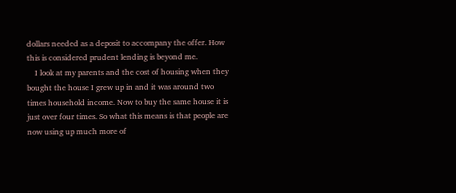dollars needed as a deposit to accompany the offer. How this is considered prudent lending is beyond me.
    I look at my parents and the cost of housing when they bought the house I grew up in and it was around two times household income. Now to buy the same house it is just over four times. So what this means is that people are now using up much more of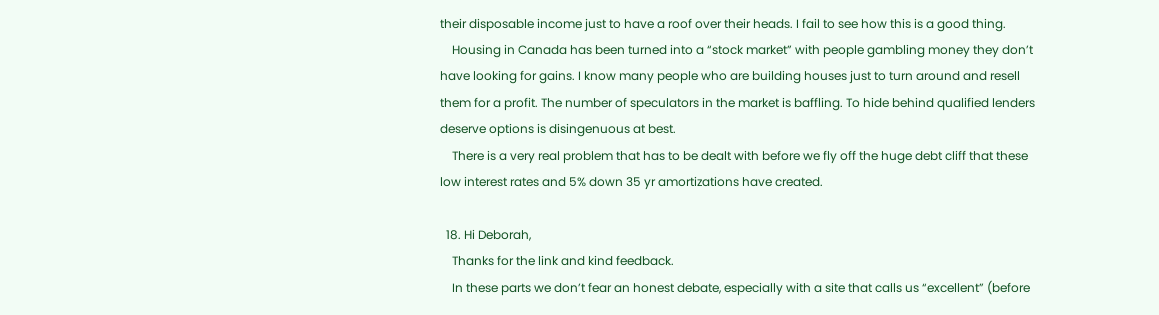their disposable income just to have a roof over their heads. I fail to see how this is a good thing.
    Housing in Canada has been turned into a “stock market” with people gambling money they don’t have looking for gains. I know many people who are building houses just to turn around and resell them for a profit. The number of speculators in the market is baffling. To hide behind qualified lenders deserve options is disingenuous at best.
    There is a very real problem that has to be dealt with before we fly off the huge debt cliff that these low interest rates and 5% down 35 yr amortizations have created.

  18. Hi Deborah,
    Thanks for the link and kind feedback.
    In these parts we don’t fear an honest debate, especially with a site that calls us “excellent” (before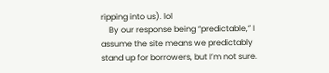ripping into us). lol
    By our response being “predictable,” I assume the site means we predictably stand up for borrowers, but I’m not sure.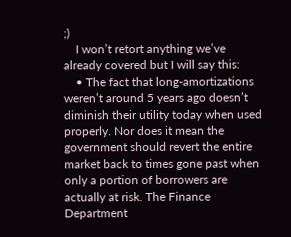;)
    I won’t retort anything we’ve already covered but I will say this:
    • The fact that long-amortizations weren’t around 5 years ago doesn’t diminish their utility today when used properly. Nor does it mean the government should revert the entire market back to times gone past when only a portion of borrowers are actually at risk. The Finance Department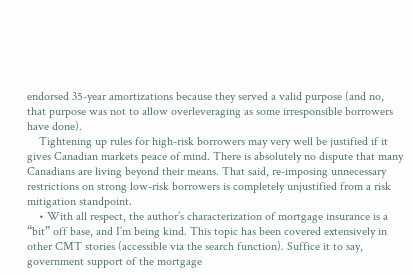endorsed 35-year amortizations because they served a valid purpose (and no, that purpose was not to allow overleveraging as some irresponsible borrowers have done).
    Tightening up rules for high-risk borrowers may very well be justified if it gives Canadian markets peace of mind. There is absolutely no dispute that many Canadians are living beyond their means. That said, re-imposing unnecessary restrictions on strong low-risk borrowers is completely unjustified from a risk mitigation standpoint.
    • With all respect, the author’s characterization of mortgage insurance is a “bit” off base, and I’m being kind. This topic has been covered extensively in other CMT stories (accessible via the search function). Suffice it to say, government support of the mortgage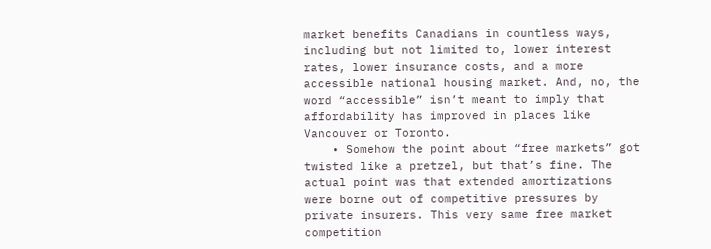market benefits Canadians in countless ways, including but not limited to, lower interest rates, lower insurance costs, and a more accessible national housing market. And, no, the word “accessible” isn’t meant to imply that affordability has improved in places like Vancouver or Toronto.
    • Somehow the point about “free markets” got twisted like a pretzel, but that’s fine. The actual point was that extended amortizations were borne out of competitive pressures by private insurers. This very same free market competition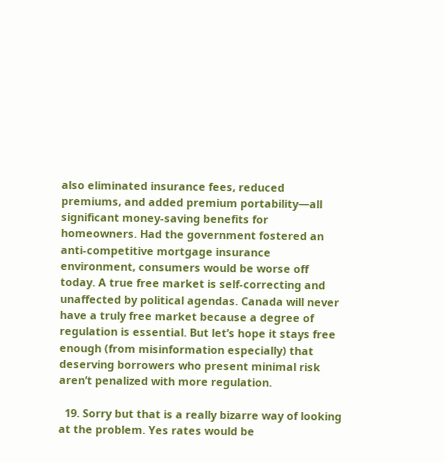also eliminated insurance fees, reduced premiums, and added premium portability—all significant money-saving benefits for homeowners. Had the government fostered an anti-competitive mortgage insurance environment, consumers would be worse off today. A true free market is self-correcting and unaffected by political agendas. Canada will never have a truly free market because a degree of regulation is essential. But let’s hope it stays free enough (from misinformation especially) that deserving borrowers who present minimal risk aren’t penalized with more regulation.

  19. Sorry but that is a really bizarre way of looking at the problem. Yes rates would be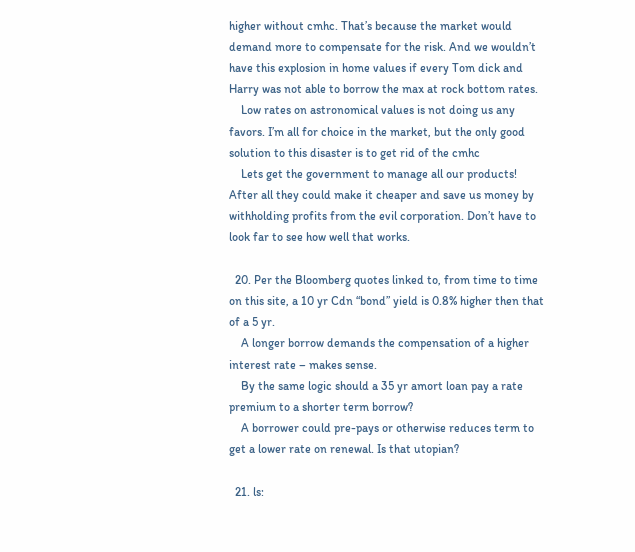higher without cmhc. That’s because the market would demand more to compensate for the risk. And we wouldn’t have this explosion in home values if every Tom dick and Harry was not able to borrow the max at rock bottom rates.
    Low rates on astronomical values is not doing us any favors. I’m all for choice in the market, but the only good solution to this disaster is to get rid of the cmhc
    Lets get the government to manage all our products! After all they could make it cheaper and save us money by withholding profits from the evil corporation. Don’t have to look far to see how well that works.

  20. Per the Bloomberg quotes linked to, from time to time on this site, a 10 yr Cdn “bond” yield is 0.8% higher then that of a 5 yr.
    A longer borrow demands the compensation of a higher interest rate – makes sense.
    By the same logic should a 35 yr amort loan pay a rate premium to a shorter term borrow?
    A borrower could pre-pays or otherwise reduces term to get a lower rate on renewal. Is that utopian?

  21. ls: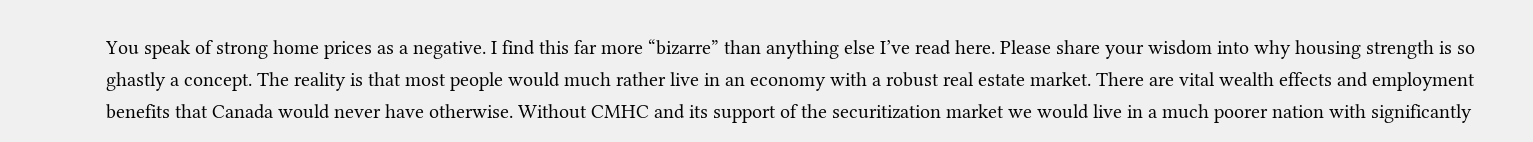You speak of strong home prices as a negative. I find this far more “bizarre” than anything else I’ve read here. Please share your wisdom into why housing strength is so ghastly a concept. The reality is that most people would much rather live in an economy with a robust real estate market. There are vital wealth effects and employment benefits that Canada would never have otherwise. Without CMHC and its support of the securitization market we would live in a much poorer nation with significantly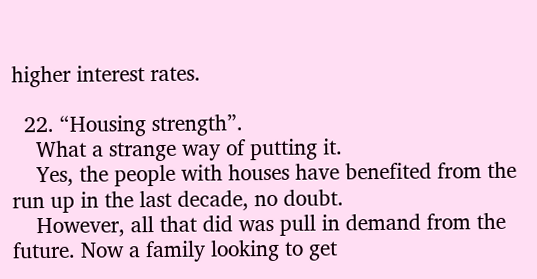higher interest rates.

  22. “Housing strength”.
    What a strange way of putting it.
    Yes, the people with houses have benefited from the run up in the last decade, no doubt.
    However, all that did was pull in demand from the future. Now a family looking to get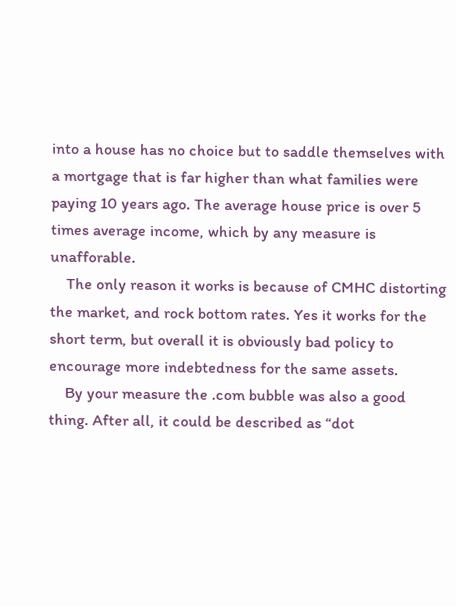into a house has no choice but to saddle themselves with a mortgage that is far higher than what families were paying 10 years ago. The average house price is over 5 times average income, which by any measure is unafforable.
    The only reason it works is because of CMHC distorting the market, and rock bottom rates. Yes it works for the short term, but overall it is obviously bad policy to encourage more indebtedness for the same assets.
    By your measure the .com bubble was also a good thing. After all, it could be described as “dot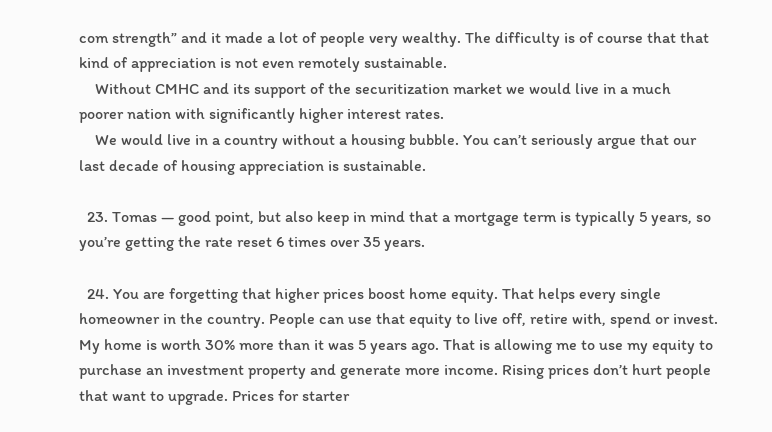com strength” and it made a lot of people very wealthy. The difficulty is of course that that kind of appreciation is not even remotely sustainable.
    Without CMHC and its support of the securitization market we would live in a much poorer nation with significantly higher interest rates.
    We would live in a country without a housing bubble. You can’t seriously argue that our last decade of housing appreciation is sustainable.

  23. Tomas — good point, but also keep in mind that a mortgage term is typically 5 years, so you’re getting the rate reset 6 times over 35 years.

  24. You are forgetting that higher prices boost home equity. That helps every single homeowner in the country. People can use that equity to live off, retire with, spend or invest. My home is worth 30% more than it was 5 years ago. That is allowing me to use my equity to purchase an investment property and generate more income. Rising prices don’t hurt people that want to upgrade. Prices for starter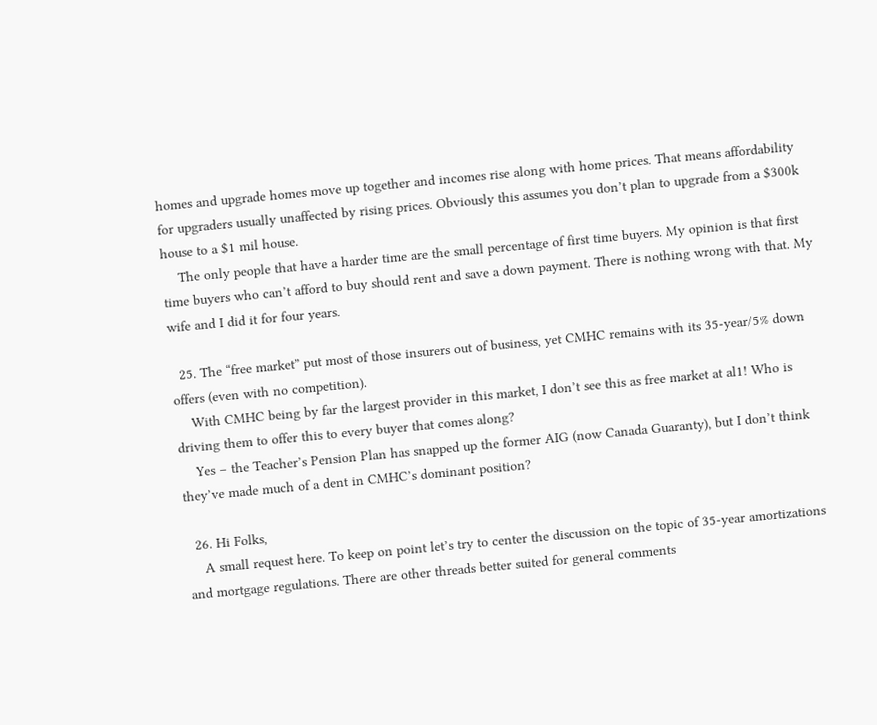homes and upgrade homes move up together and incomes rise along with home prices. That means affordability for upgraders usually unaffected by rising prices. Obviously this assumes you don’t plan to upgrade from a $300k house to a $1 mil house.
    The only people that have a harder time are the small percentage of first time buyers. My opinion is that first time buyers who can’t afford to buy should rent and save a down payment. There is nothing wrong with that. My wife and I did it for four years.

  25. The “free market” put most of those insurers out of business, yet CMHC remains with its 35-year/5% down offers (even with no competition).
    With CMHC being by far the largest provider in this market, I don’t see this as free market at al1! Who is driving them to offer this to every buyer that comes along?
    Yes – the Teacher’s Pension Plan has snapped up the former AIG (now Canada Guaranty), but I don’t think they’ve made much of a dent in CMHC’s dominant position?

  26. Hi Folks,
    A small request here. To keep on point let’s try to center the discussion on the topic of 35-year amortizations and mortgage regulations. There are other threads better suited for general comments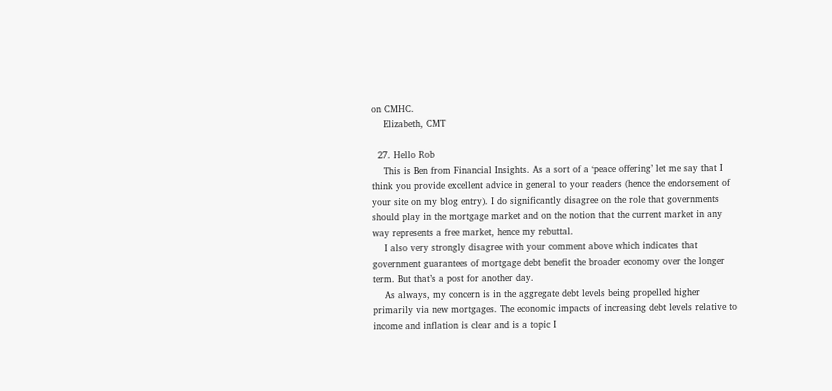on CMHC.
    Elizabeth, CMT

  27. Hello Rob
    This is Ben from Financial Insights. As a sort of a ‘peace offering’ let me say that I think you provide excellent advice in general to your readers (hence the endorsement of your site on my blog entry). I do significantly disagree on the role that governments should play in the mortgage market and on the notion that the current market in any way represents a free market, hence my rebuttal.
    I also very strongly disagree with your comment above which indicates that government guarantees of mortgage debt benefit the broader economy over the longer term. But that’s a post for another day.
    As always, my concern is in the aggregate debt levels being propelled higher primarily via new mortgages. The economic impacts of increasing debt levels relative to income and inflation is clear and is a topic I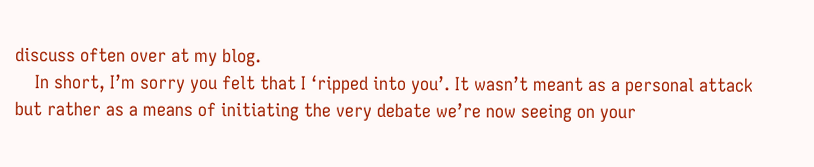discuss often over at my blog.
    In short, I’m sorry you felt that I ‘ripped into you’. It wasn’t meant as a personal attack but rather as a means of initiating the very debate we’re now seeing on your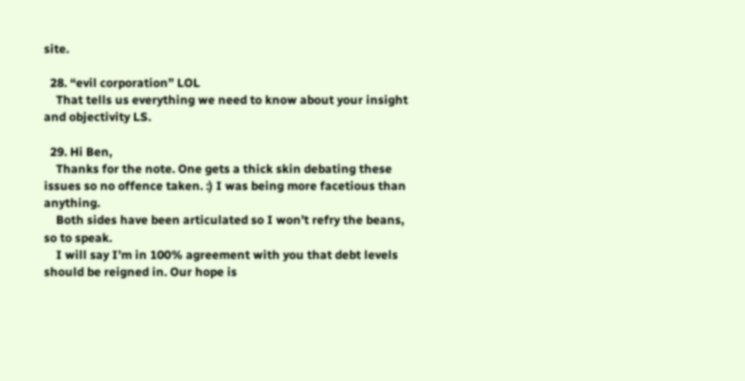site.

  28. “evil corporation” LOL
    That tells us everything we need to know about your insight and objectivity LS.

  29. Hi Ben,
    Thanks for the note. One gets a thick skin debating these issues so no offence taken. :) I was being more facetious than anything.
    Both sides have been articulated so I won’t refry the beans, so to speak.
    I will say I’m in 100% agreement with you that debt levels should be reigned in. Our hope is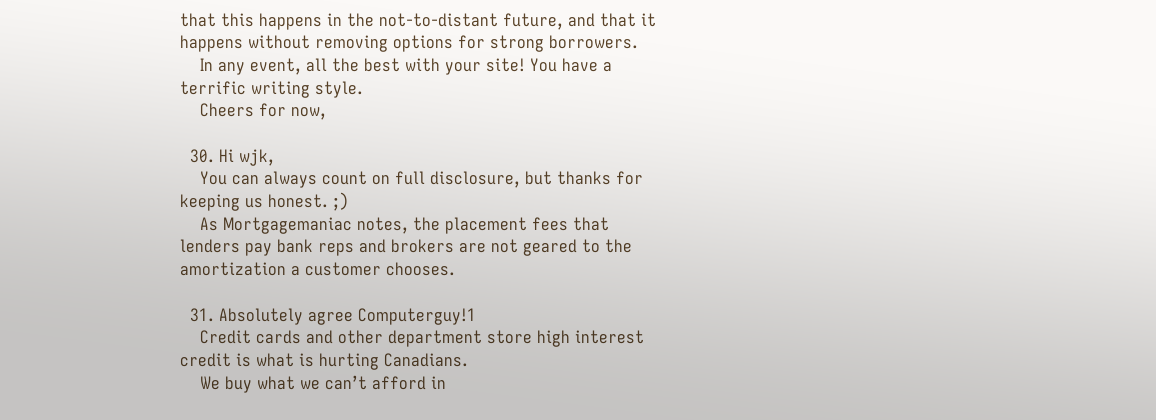that this happens in the not-to-distant future, and that it happens without removing options for strong borrowers.
    In any event, all the best with your site! You have a terrific writing style.
    Cheers for now,

  30. Hi wjk,
    You can always count on full disclosure, but thanks for keeping us honest. ;)
    As Mortgagemaniac notes, the placement fees that lenders pay bank reps and brokers are not geared to the amortization a customer chooses.

  31. Absolutely agree Computerguy!1
    Credit cards and other department store high interest credit is what is hurting Canadians.
    We buy what we can’t afford in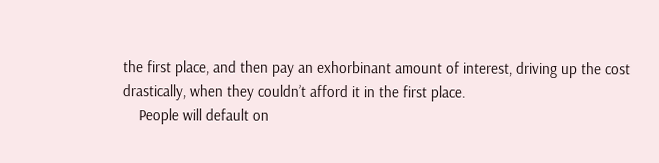the first place, and then pay an exhorbinant amount of interest, driving up the cost drastically, when they couldn’t afford it in the first place.
    People will default on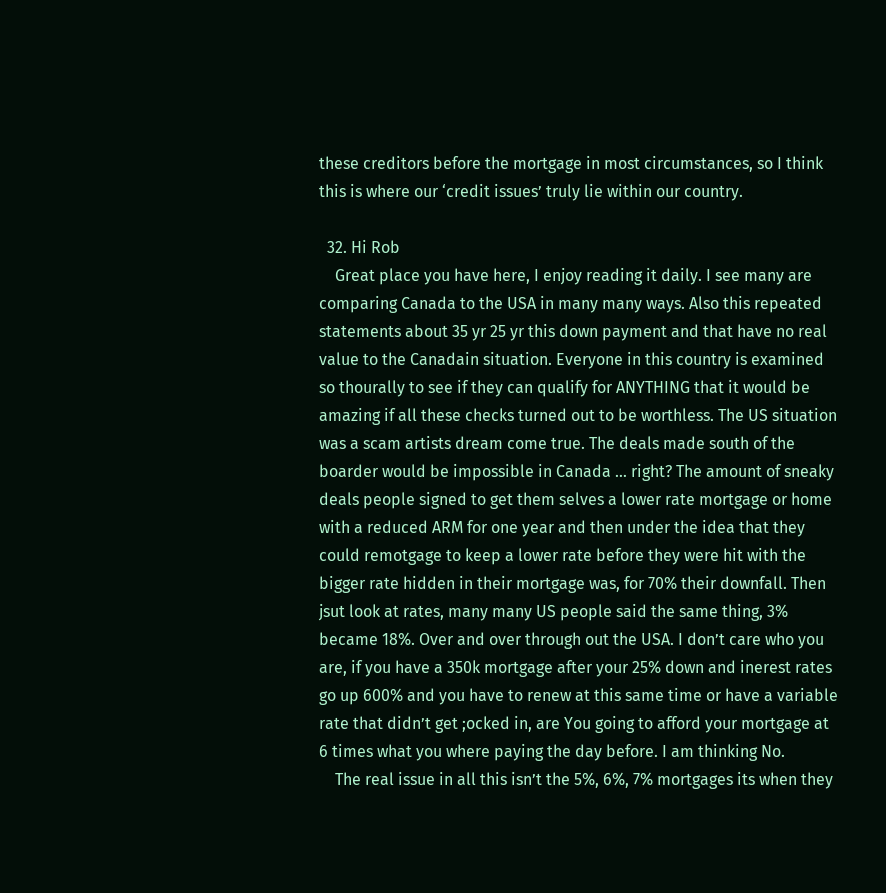these creditors before the mortgage in most circumstances, so I think this is where our ‘credit issues’ truly lie within our country.

  32. Hi Rob
    Great place you have here, I enjoy reading it daily. I see many are comparing Canada to the USA in many many ways. Also this repeated statements about 35 yr 25 yr this down payment and that have no real value to the Canadain situation. Everyone in this country is examined so thourally to see if they can qualify for ANYTHING that it would be amazing if all these checks turned out to be worthless. The US situation was a scam artists dream come true. The deals made south of the boarder would be impossible in Canada … right? The amount of sneaky deals people signed to get them selves a lower rate mortgage or home with a reduced ARM for one year and then under the idea that they could remotgage to keep a lower rate before they were hit with the bigger rate hidden in their mortgage was, for 70% their downfall. Then jsut look at rates, many many US people said the same thing, 3% became 18%. Over and over through out the USA. I don’t care who you are, if you have a 350k mortgage after your 25% down and inerest rates go up 600% and you have to renew at this same time or have a variable rate that didn’t get ;ocked in, are You going to afford your mortgage at 6 times what you where paying the day before. I am thinking No.
    The real issue in all this isn’t the 5%, 6%, 7% mortgages its when they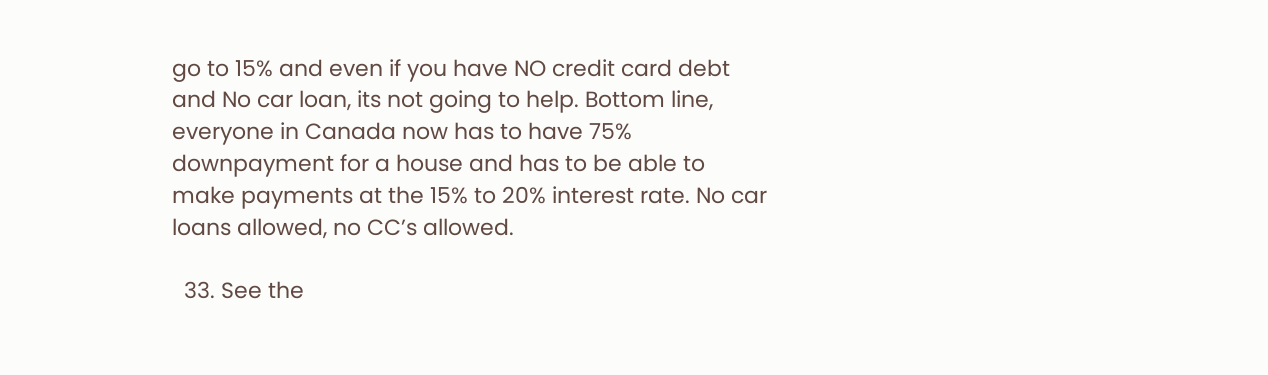go to 15% and even if you have NO credit card debt and No car loan, its not going to help. Bottom line, everyone in Canada now has to have 75% downpayment for a house and has to be able to make payments at the 15% to 20% interest rate. No car loans allowed, no CC’s allowed.

  33. See the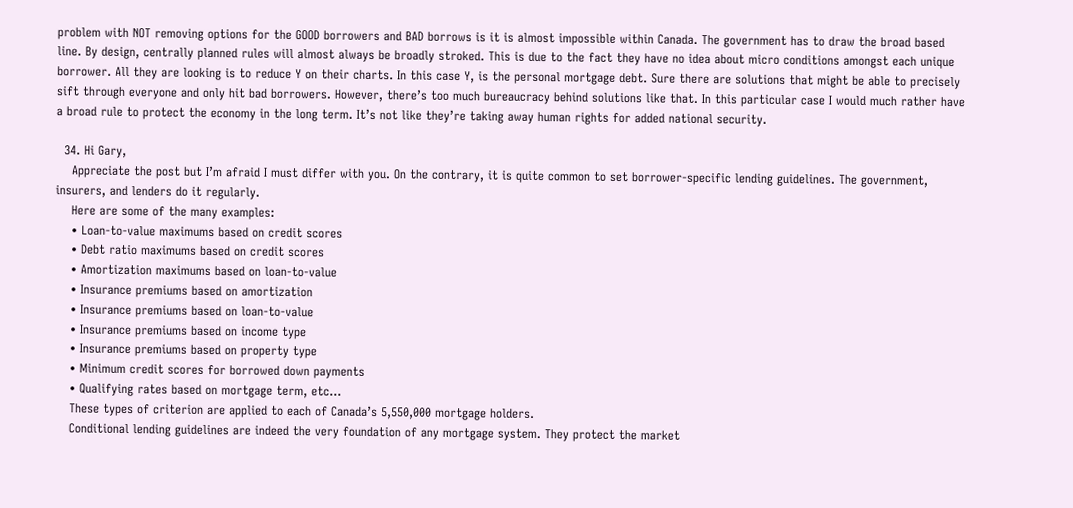problem with NOT removing options for the GOOD borrowers and BAD borrows is it is almost impossible within Canada. The government has to draw the broad based line. By design, centrally planned rules will almost always be broadly stroked. This is due to the fact they have no idea about micro conditions amongst each unique borrower. All they are looking is to reduce Y on their charts. In this case Y, is the personal mortgage debt. Sure there are solutions that might be able to precisely sift through everyone and only hit bad borrowers. However, there’s too much bureaucracy behind solutions like that. In this particular case I would much rather have a broad rule to protect the economy in the long term. It’s not like they’re taking away human rights for added national security.

  34. Hi Gary,
    Appreciate the post but I’m afraid I must differ with you. On the contrary, it is quite common to set borrower-specific lending guidelines. The government, insurers, and lenders do it regularly.
    Here are some of the many examples:
    • Loan-to-value maximums based on credit scores
    • Debt ratio maximums based on credit scores
    • Amortization maximums based on loan-to-value
    • Insurance premiums based on amortization
    • Insurance premiums based on loan-to-value
    • Insurance premiums based on income type
    • Insurance premiums based on property type
    • Minimum credit scores for borrowed down payments
    • Qualifying rates based on mortgage term, etc…
    These types of criterion are applied to each of Canada’s 5,550,000 mortgage holders.
    Conditional lending guidelines are indeed the very foundation of any mortgage system. They protect the market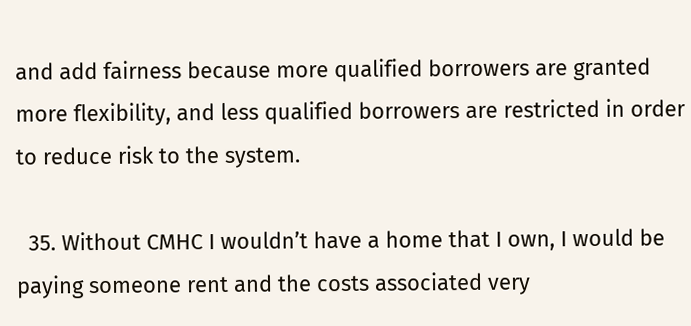and add fairness because more qualified borrowers are granted more flexibility, and less qualified borrowers are restricted in order to reduce risk to the system.

  35. Without CMHC I wouldn’t have a home that I own, I would be paying someone rent and the costs associated very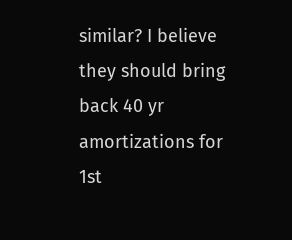similar? I believe they should bring back 40 yr amortizations for 1st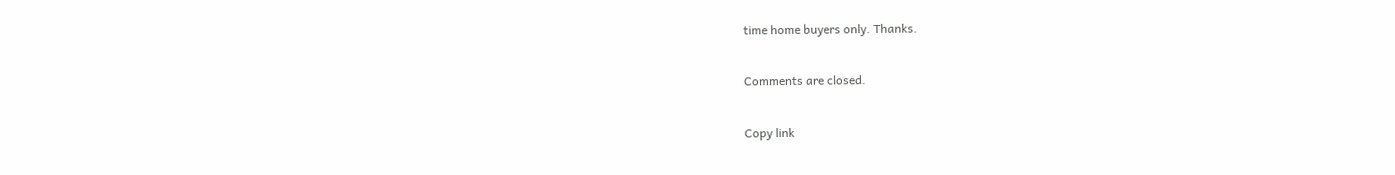time home buyers only. Thanks.

Comments are closed.

Copy link